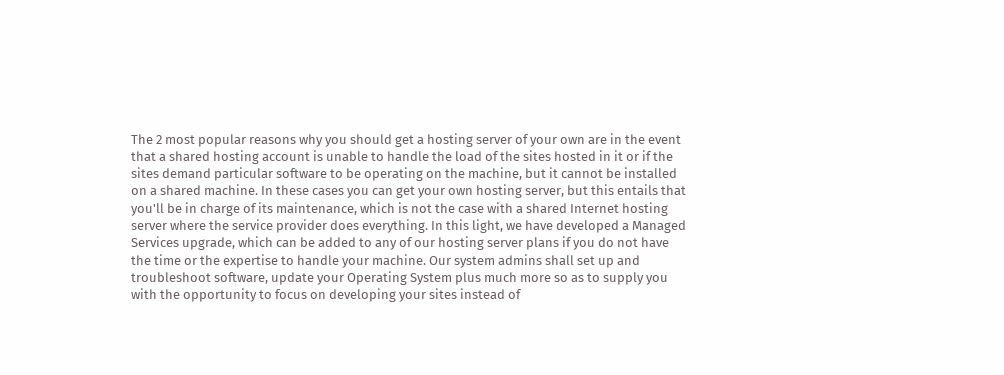The 2 most popular reasons why you should get a hosting server of your own are in the event that a shared hosting account is unable to handle the load of the sites hosted in it or if the sites demand particular software to be operating on the machine, but it cannot be installed on a shared machine. In these cases you can get your own hosting server, but this entails that you'll be in charge of its maintenance, which is not the case with a shared Internet hosting server where the service provider does everything. In this light, we have developed a Managed Services upgrade, which can be added to any of our hosting server plans if you do not have the time or the expertise to handle your machine. Our system admins shall set up and troubleshoot software, update your Operating System plus much more so as to supply you with the opportunity to focus on developing your sites instead of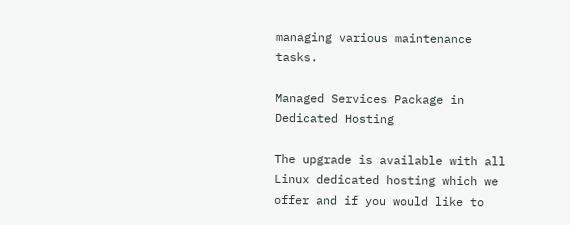managing various maintenance tasks.

Managed Services Package in Dedicated Hosting

The upgrade is available with all Linux dedicated hosting which we offer and if you would like to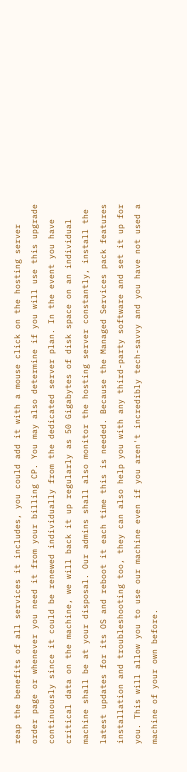reap the benefits of all services it includes, you could add it with a mouse click on the hosting server order page or whenever you need it from your billing CP. You may also determine if you will use this upgrade continuously since it could be renewed individually from the dedicated server plan. In the event you have critical data on the machine, we will back it up regularly as 50 Gigabytes of disk space on an individual machine shall be at your disposal. Our admins shall also monitor the hosting server constantly, install the latest updates for its OS and reboot it each time this is needed. Because the Managed Services pack features installation and troubleshooting too, they can also help you with any third-party software and set it up for you. This will allow you to use our machine even if you aren't incredibly tech-savvy and you have not used a machine of your own before.